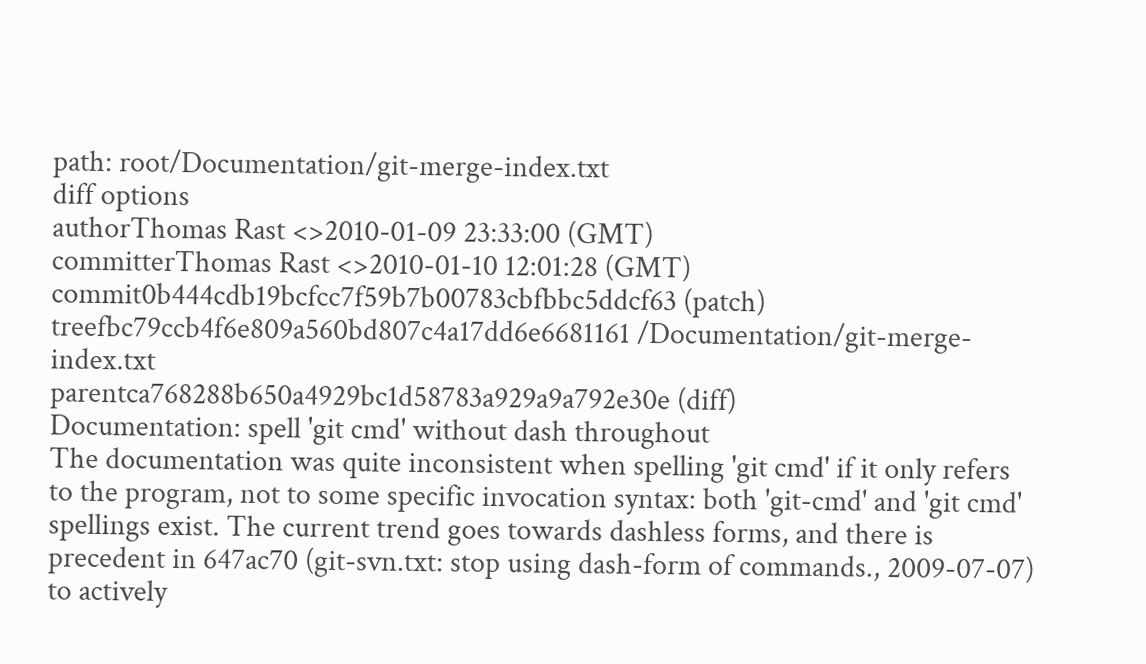path: root/Documentation/git-merge-index.txt
diff options
authorThomas Rast <>2010-01-09 23:33:00 (GMT)
committerThomas Rast <>2010-01-10 12:01:28 (GMT)
commit0b444cdb19bcfcc7f59b7b00783cbfbbc5ddcf63 (patch)
treefbc79ccb4f6e809a560bd807c4a17dd6e6681161 /Documentation/git-merge-index.txt
parentca768288b650a4929bc1d58783a929a9a792e30e (diff)
Documentation: spell 'git cmd' without dash throughout
The documentation was quite inconsistent when spelling 'git cmd' if it only refers to the program, not to some specific invocation syntax: both 'git-cmd' and 'git cmd' spellings exist. The current trend goes towards dashless forms, and there is precedent in 647ac70 (git-svn.txt: stop using dash-form of commands., 2009-07-07) to actively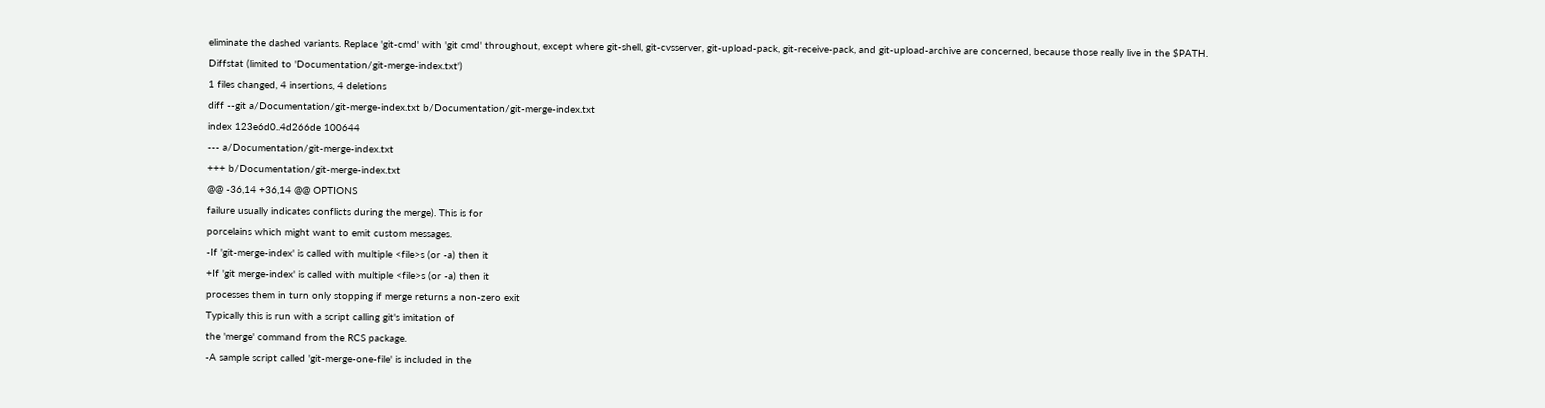eliminate the dashed variants. Replace 'git-cmd' with 'git cmd' throughout, except where git-shell, git-cvsserver, git-upload-pack, git-receive-pack, and git-upload-archive are concerned, because those really live in the $PATH.
Diffstat (limited to 'Documentation/git-merge-index.txt')
1 files changed, 4 insertions, 4 deletions
diff --git a/Documentation/git-merge-index.txt b/Documentation/git-merge-index.txt
index 123e6d0..4d266de 100644
--- a/Documentation/git-merge-index.txt
+++ b/Documentation/git-merge-index.txt
@@ -36,14 +36,14 @@ OPTIONS
failure usually indicates conflicts during the merge). This is for
porcelains which might want to emit custom messages.
-If 'git-merge-index' is called with multiple <file>s (or -a) then it
+If 'git merge-index' is called with multiple <file>s (or -a) then it
processes them in turn only stopping if merge returns a non-zero exit
Typically this is run with a script calling git's imitation of
the 'merge' command from the RCS package.
-A sample script called 'git-merge-one-file' is included in the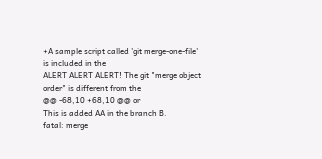+A sample script called 'git merge-one-file' is included in the
ALERT ALERT ALERT! The git "merge object order" is different from the
@@ -68,10 +68,10 @@ or
This is added AA in the branch B.
fatal: merge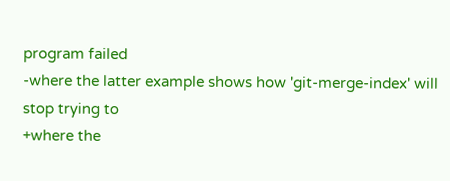program failed
-where the latter example shows how 'git-merge-index' will stop trying to
+where the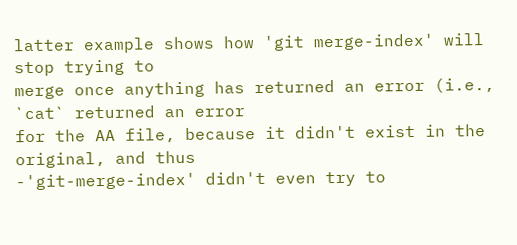latter example shows how 'git merge-index' will stop trying to
merge once anything has returned an error (i.e., `cat` returned an error
for the AA file, because it didn't exist in the original, and thus
-'git-merge-index' didn't even try to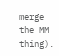merge the MM thing).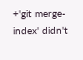+'git merge-index' didn't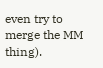even try to merge the MM thing).